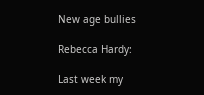New age bullies

Rebecca Hardy:

Last week my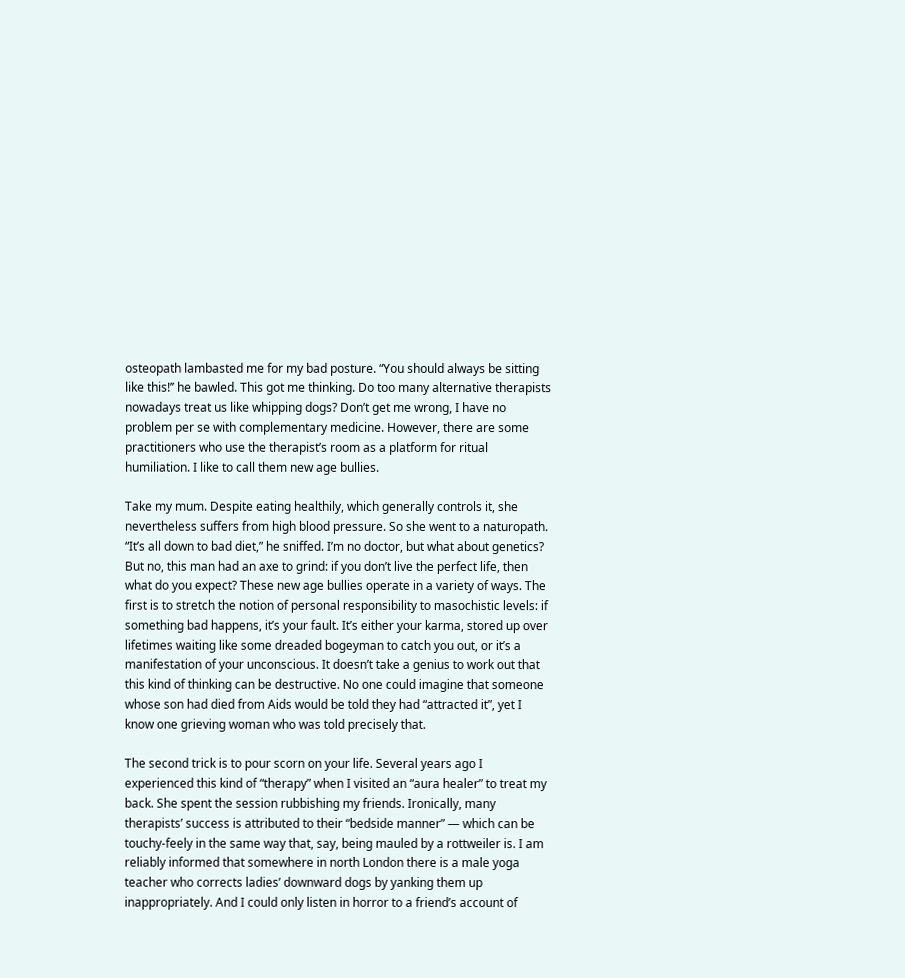osteopath lambasted me for my bad posture. “You should always be sitting like this!’’ he bawled. This got me thinking. Do too many alternative therapists nowadays treat us like whipping dogs? Don’t get me wrong, I have no problem per se with complementary medicine. However, there are some practitioners who use the therapist’s room as a platform for ritual humiliation. I like to call them new age bullies.

Take my mum. Despite eating healthily, which generally controls it, she nevertheless suffers from high blood pressure. So she went to a naturopath. “It’s all down to bad diet,” he sniffed. I’m no doctor, but what about genetics? But no, this man had an axe to grind: if you don’t live the perfect life, then what do you expect? These new age bullies operate in a variety of ways. The first is to stretch the notion of personal responsibility to masochistic levels: if something bad happens, it’s your fault. It’s either your karma, stored up over lifetimes waiting like some dreaded bogeyman to catch you out, or it’s a manifestation of your unconscious. It doesn’t take a genius to work out that this kind of thinking can be destructive. No one could imagine that someone whose son had died from Aids would be told they had “attracted it”, yet I know one grieving woman who was told precisely that.

The second trick is to pour scorn on your life. Several years ago I experienced this kind of “therapy” when I visited an “aura healer” to treat my back. She spent the session rubbishing my friends. Ironically, many therapists’ success is attributed to their “bedside manner” — which can be touchy-feely in the same way that, say, being mauled by a rottweiler is. I am reliably informed that somewhere in north London there is a male yoga teacher who corrects ladies’ downward dogs by yanking them up inappropriately. And I could only listen in horror to a friend’s account of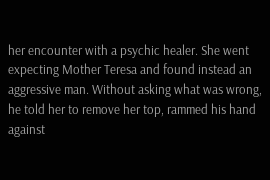her encounter with a psychic healer. She went expecting Mother Teresa and found instead an aggressive man. Without asking what was wrong, he told her to remove her top, rammed his hand against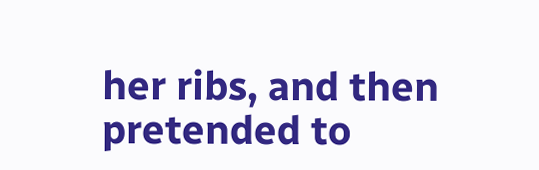her ribs, and then pretended to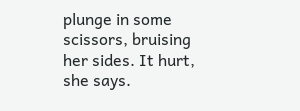plunge in some scissors, bruising her sides. It hurt, she says.